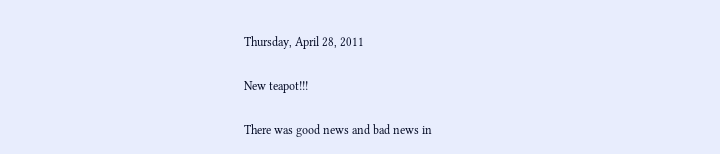Thursday, April 28, 2011

New teapot!!!

There was good news and bad news in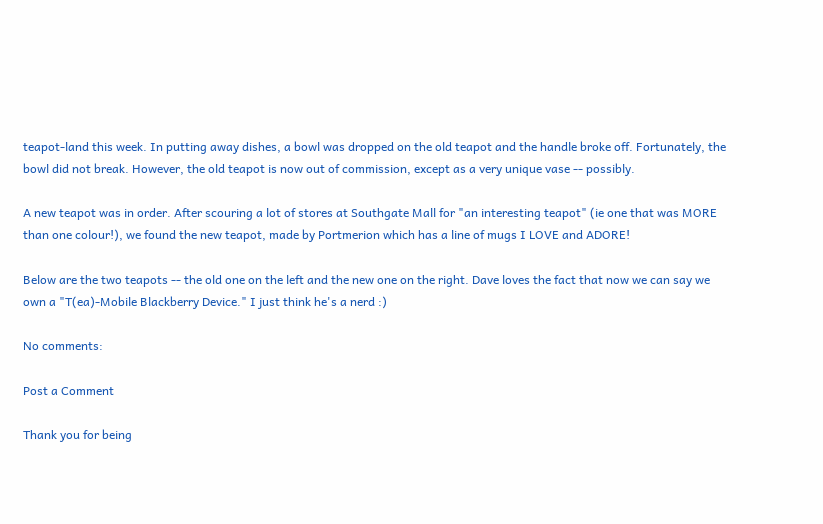teapot-land this week. In putting away dishes, a bowl was dropped on the old teapot and the handle broke off. Fortunately, the bowl did not break. However, the old teapot is now out of commission, except as a very unique vase -- possibly.

A new teapot was in order. After scouring a lot of stores at Southgate Mall for "an interesting teapot" (ie one that was MORE than one colour!), we found the new teapot, made by Portmerion which has a line of mugs I LOVE and ADORE!

Below are the two teapots -- the old one on the left and the new one on the right. Dave loves the fact that now we can say we own a "T(ea)-Mobile Blackberry Device." I just think he's a nerd :)

No comments:

Post a Comment

Thank you for being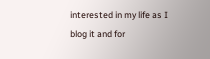interested in my life as I blog it and for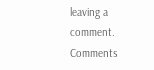leaving a comment. Comments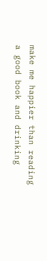make me happier than reading a good book and drinking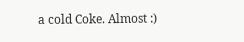a cold Coke. Almost :)